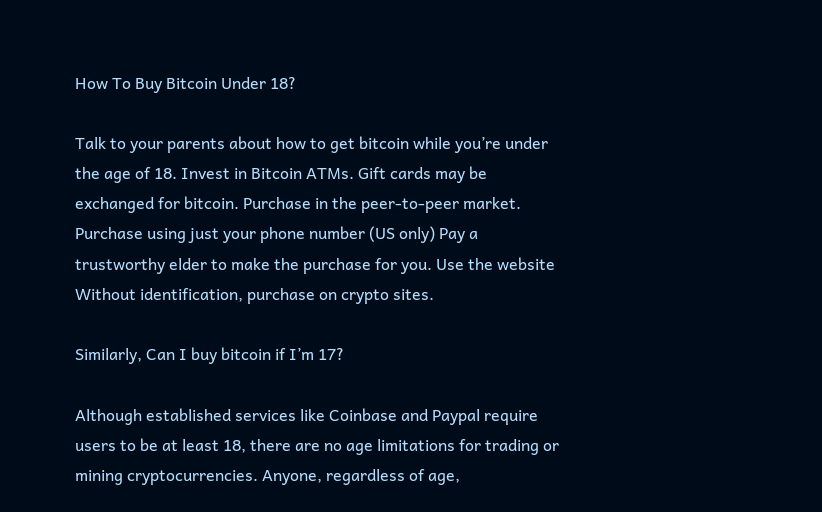How To Buy Bitcoin Under 18?

Talk to your parents about how to get bitcoin while you’re under the age of 18. Invest in Bitcoin ATMs. Gift cards may be exchanged for bitcoin. Purchase in the peer-to-peer market. Purchase using just your phone number (US only) Pay a trustworthy elder to make the purchase for you. Use the website Without identification, purchase on crypto sites.

Similarly, Can I buy bitcoin if I’m 17?

Although established services like Coinbase and Paypal require users to be at least 18, there are no age limitations for trading or mining cryptocurrencies. Anyone, regardless of age,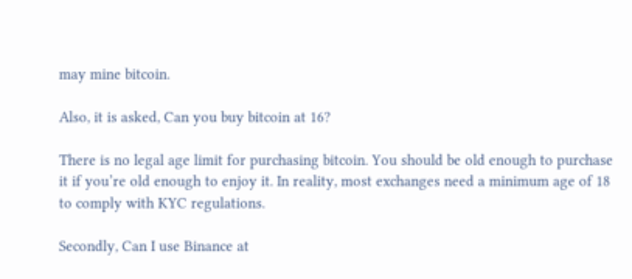may mine bitcoin.

Also, it is asked, Can you buy bitcoin at 16?

There is no legal age limit for purchasing bitcoin. You should be old enough to purchase it if you’re old enough to enjoy it. In reality, most exchanges need a minimum age of 18 to comply with KYC regulations.

Secondly, Can I use Binance at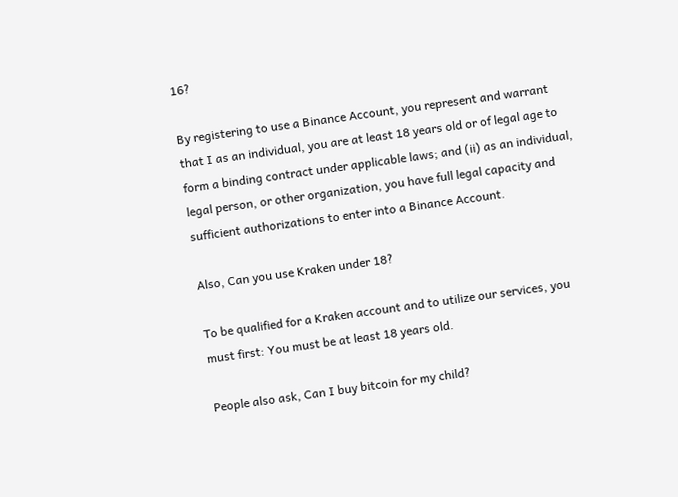16?

By registering to use a Binance Account, you represent and warrant that I as an individual, you are at least 18 years old or of legal age to form a binding contract under applicable laws; and (ii) as an individual, legal person, or other organization, you have full legal capacity and sufficient authorizations to enter into a Binance Account.

Also, Can you use Kraken under 18?

To be qualified for a Kraken account and to utilize our services, you must first: You must be at least 18 years old.

People also ask, Can I buy bitcoin for my child?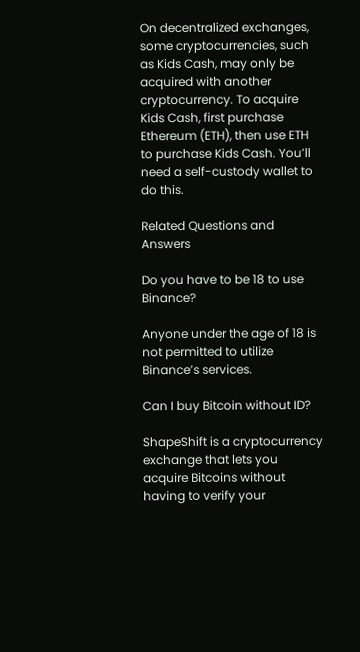On decentralized exchanges, some cryptocurrencies, such as Kids Cash, may only be acquired with another cryptocurrency. To acquire Kids Cash, first purchase Ethereum (ETH), then use ETH to purchase Kids Cash. You’ll need a self-custody wallet to do this.

Related Questions and Answers

Do you have to be 18 to use Binance?

Anyone under the age of 18 is not permitted to utilize Binance’s services.

Can I buy Bitcoin without ID?

ShapeShift is a cryptocurrency exchange that lets you acquire Bitcoins without having to verify your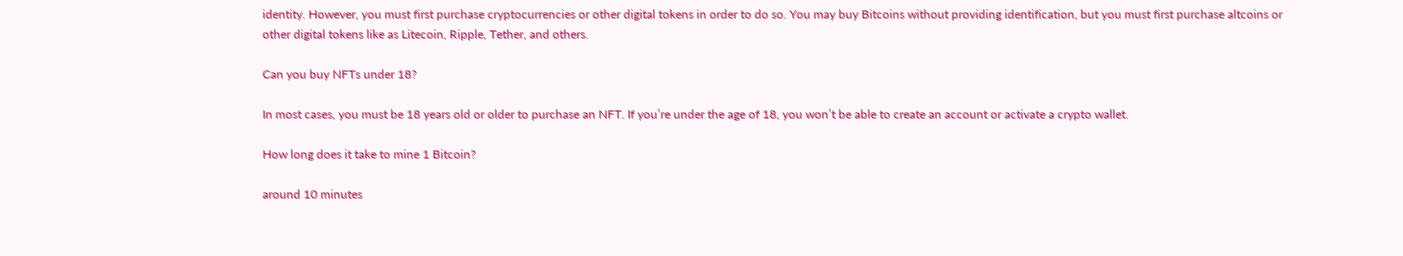identity. However, you must first purchase cryptocurrencies or other digital tokens in order to do so. You may buy Bitcoins without providing identification, but you must first purchase altcoins or other digital tokens like as Litecoin, Ripple, Tether, and others.

Can you buy NFTs under 18?

In most cases, you must be 18 years old or older to purchase an NFT. If you’re under the age of 18, you won’t be able to create an account or activate a crypto wallet.

How long does it take to mine 1 Bitcoin?

around 10 minutes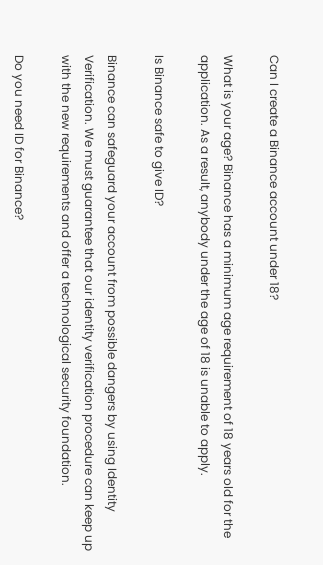Can I create a Binance account under 18?

What is your age? Binance has a minimum age requirement of 18 years old for the application. As a result, anybody under the age of 18 is unable to apply.

Is Binance safe to give ID?

Binance can safeguard your account from possible dangers by using Identity Verification. We must guarantee that our identity verification procedure can keep up with the new requirements and offer a technological security foundation.

Do you need ID for Binance?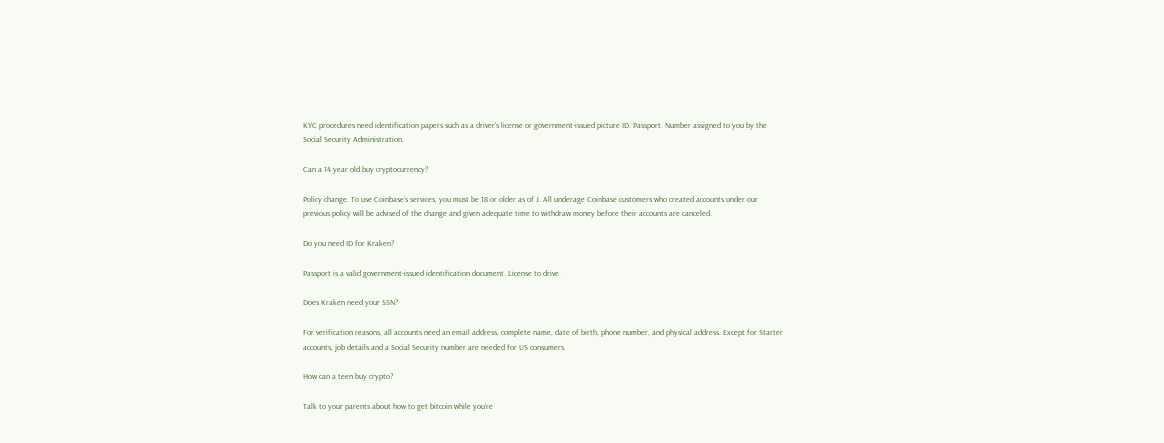KYC procedures need identification papers such as a driver’s license or government-issued picture ID. Passport. Number assigned to you by the Social Security Administration.

Can a 14 year old buy cryptocurrency?

Policy change. To use Coinbase’s services, you must be 18 or older as of J. All underage Coinbase customers who created accounts under our previous policy will be advised of the change and given adequate time to withdraw money before their accounts are canceled.

Do you need ID for Kraken?

Passport is a valid government-issued identification document. License to drive.

Does Kraken need your SSN?

For verification reasons, all accounts need an email address, complete name, date of birth, phone number, and physical address. Except for Starter accounts, job details and a Social Security number are needed for US consumers.

How can a teen buy crypto?

Talk to your parents about how to get bitcoin while you’re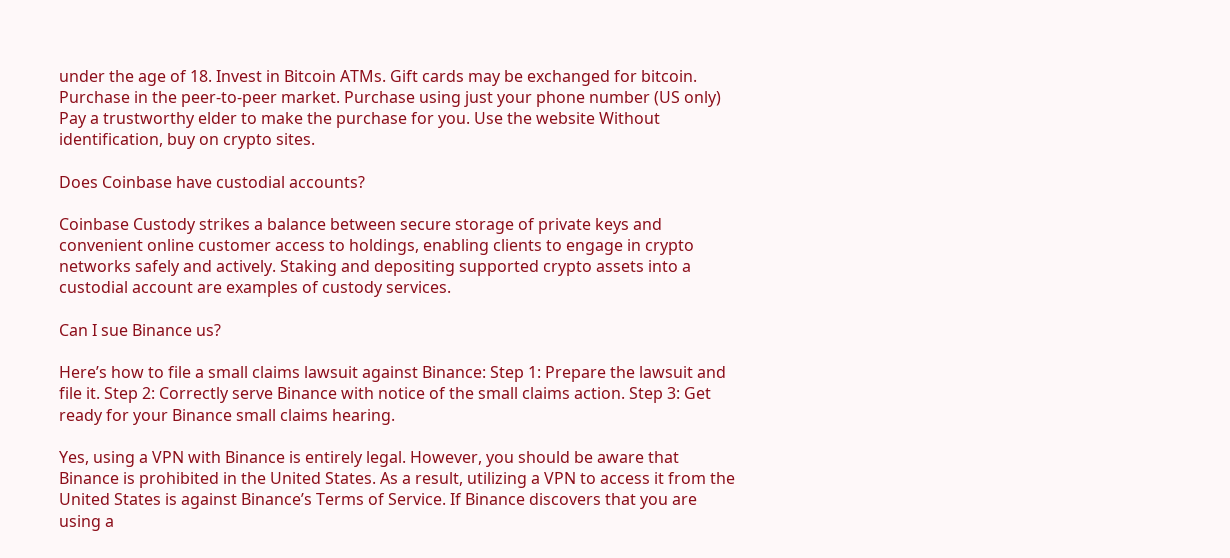under the age of 18. Invest in Bitcoin ATMs. Gift cards may be exchanged for bitcoin. Purchase in the peer-to-peer market. Purchase using just your phone number (US only) Pay a trustworthy elder to make the purchase for you. Use the website Without identification, buy on crypto sites.

Does Coinbase have custodial accounts?

Coinbase Custody strikes a balance between secure storage of private keys and convenient online customer access to holdings, enabling clients to engage in crypto networks safely and actively. Staking and depositing supported crypto assets into a custodial account are examples of custody services.

Can I sue Binance us?

Here’s how to file a small claims lawsuit against Binance: Step 1: Prepare the lawsuit and file it. Step 2: Correctly serve Binance with notice of the small claims action. Step 3: Get ready for your Binance small claims hearing.

Yes, using a VPN with Binance is entirely legal. However, you should be aware that Binance is prohibited in the United States. As a result, utilizing a VPN to access it from the United States is against Binance’s Terms of Service. If Binance discovers that you are using a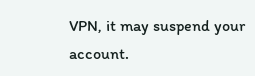VPN, it may suspend your account.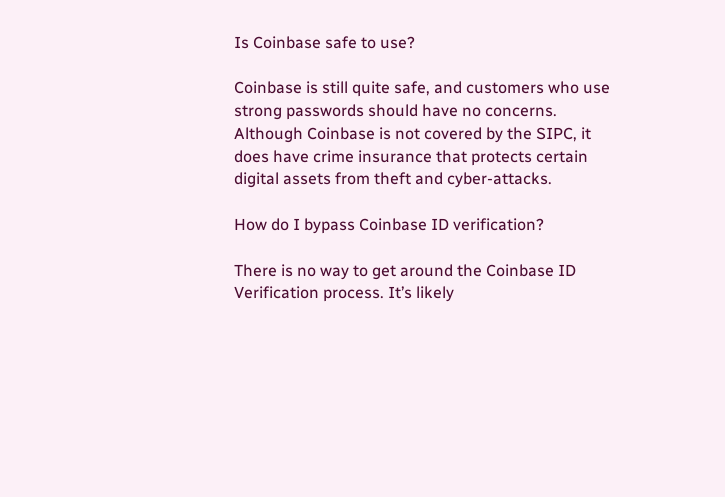Is Coinbase safe to use?

Coinbase is still quite safe, and customers who use strong passwords should have no concerns. Although Coinbase is not covered by the SIPC, it does have crime insurance that protects certain digital assets from theft and cyber-attacks.

How do I bypass Coinbase ID verification?

There is no way to get around the Coinbase ID Verification process. It’s likely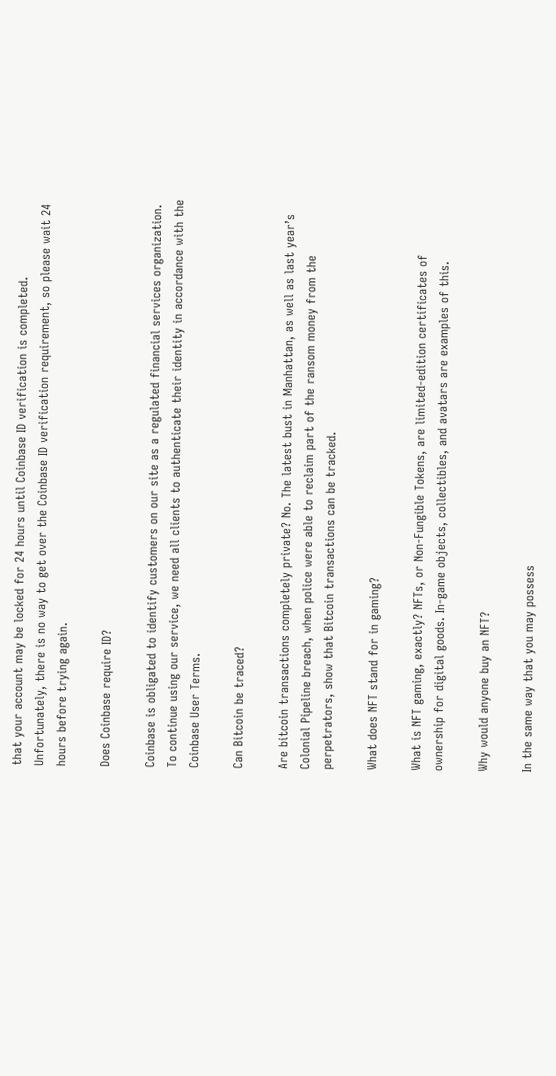that your account may be locked for 24 hours until Coinbase ID verification is completed. Unfortunately, there is no way to get over the Coinbase ID verification requirement, so please wait 24 hours before trying again.

Does Coinbase require ID?

Coinbase is obligated to identify customers on our site as a regulated financial services organization. To continue using our service, we need all clients to authenticate their identity in accordance with the Coinbase User Terms.

Can Bitcoin be traced?

Are bitcoin transactions completely private? No. The latest bust in Manhattan, as well as last year’s Colonial Pipeline breach, when police were able to reclaim part of the ransom money from the perpetrators, show that Bitcoin transactions can be tracked.

What does NFT stand for in gaming?

What is NFT gaming, exactly? NFTs, or Non-Fungible Tokens, are limited-edition certificates of ownership for digital goods. In-game objects, collectibles, and avatars are examples of this.

Why would anyone buy an NFT?

In the same way that you may possess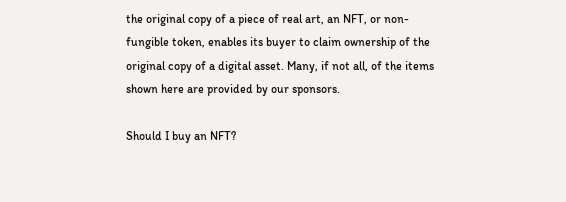the original copy of a piece of real art, an NFT, or non-fungible token, enables its buyer to claim ownership of the original copy of a digital asset. Many, if not all, of the items shown here are provided by our sponsors.

Should I buy an NFT?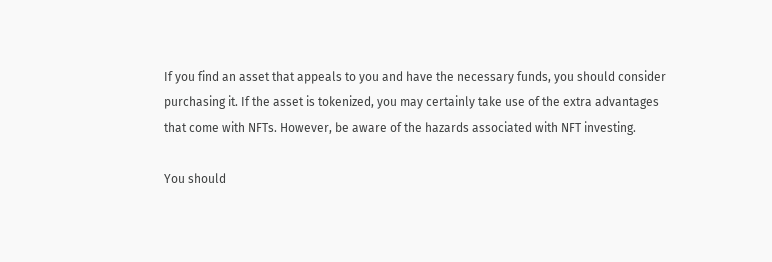If you find an asset that appeals to you and have the necessary funds, you should consider purchasing it. If the asset is tokenized, you may certainly take use of the extra advantages that come with NFTs. However, be aware of the hazards associated with NFT investing.

You should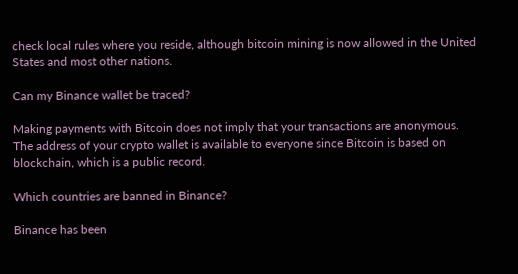check local rules where you reside, although bitcoin mining is now allowed in the United States and most other nations.

Can my Binance wallet be traced?

Making payments with Bitcoin does not imply that your transactions are anonymous. The address of your crypto wallet is available to everyone since Bitcoin is based on blockchain, which is a public record.

Which countries are banned in Binance?

Binance has been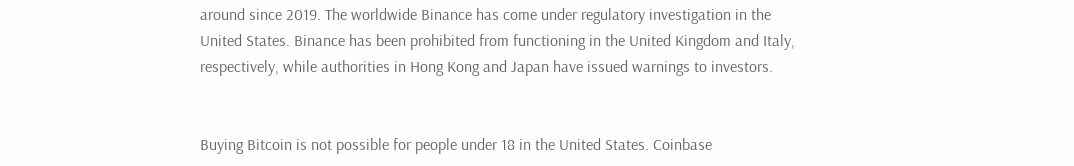around since 2019. The worldwide Binance has come under regulatory investigation in the United States. Binance has been prohibited from functioning in the United Kingdom and Italy, respectively, while authorities in Hong Kong and Japan have issued warnings to investors.


Buying Bitcoin is not possible for people under 18 in the United States. Coinbase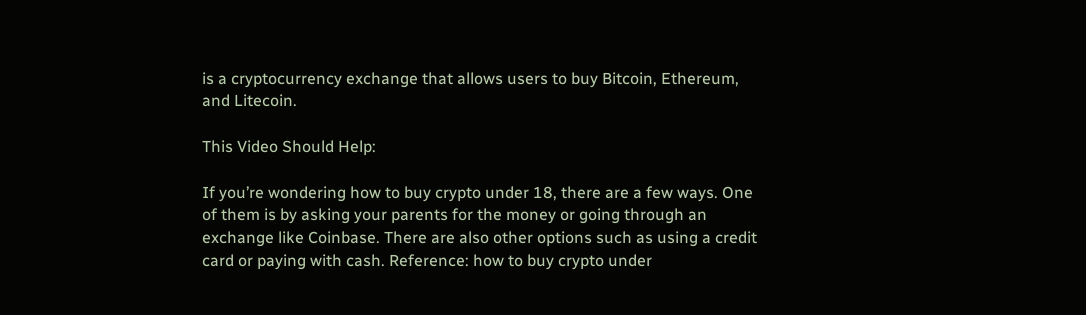is a cryptocurrency exchange that allows users to buy Bitcoin, Ethereum, and Litecoin.

This Video Should Help:

If you’re wondering how to buy crypto under 18, there are a few ways. One of them is by asking your parents for the money or going through an exchange like Coinbase. There are also other options such as using a credit card or paying with cash. Reference: how to buy crypto under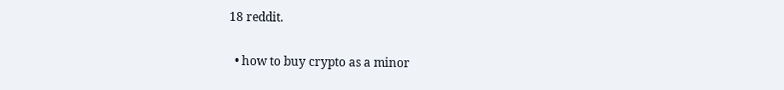18 reddit.

  • how to buy crypto as a minor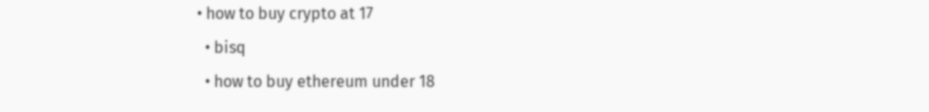• how to buy crypto at 17
  • bisq
  • how to buy ethereum under 18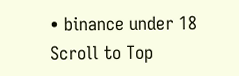• binance under 18
Scroll to Top